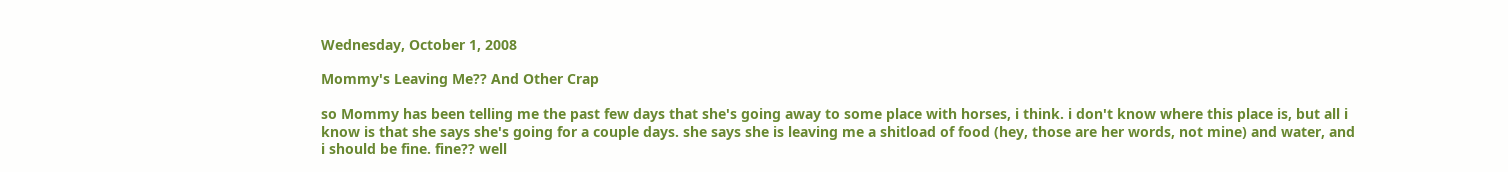Wednesday, October 1, 2008

Mommy's Leaving Me?? And Other Crap

so Mommy has been telling me the past few days that she's going away to some place with horses, i think. i don't know where this place is, but all i know is that she says she's going for a couple days. she says she is leaving me a shitload of food (hey, those are her words, not mine) and water, and i should be fine. fine?? well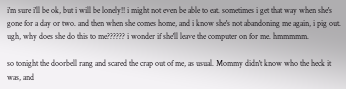i'm sure i'll be ok, but i will be lonely!! i might not even be able to eat. sometimes i get that way when she's gone for a day or two. and then when she comes home, and i know she's not abandoning me again, i pig out. ugh, why does she do this to me?????? i wonder if she'll leave the computer on for me. hmmmmm.

so tonight the doorbell rang and scared the crap out of me, as usual. Mommy didn't know who the heck it was, and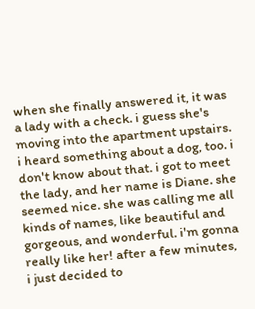when she finally answered it, it was a lady with a check. i guess she's moving into the apartment upstairs. i heard something about a dog, too. i don't know about that. i got to meet the lady, and her name is Diane. she seemed nice. she was calling me all kinds of names, like beautiful and gorgeous, and wonderful. i'm gonna really like her! after a few minutes, i just decided to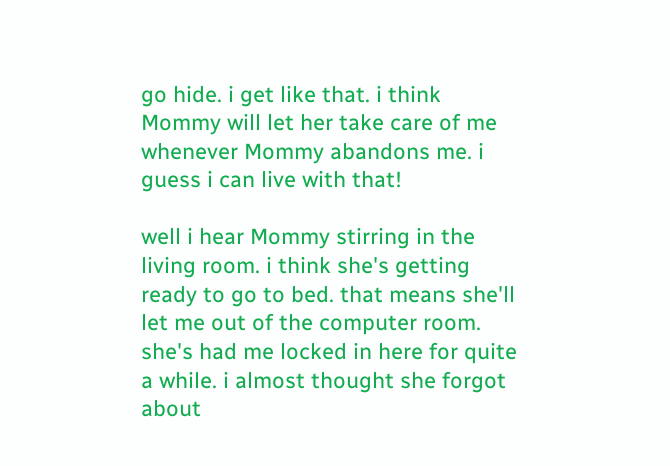go hide. i get like that. i think Mommy will let her take care of me whenever Mommy abandons me. i guess i can live with that!

well i hear Mommy stirring in the living room. i think she's getting ready to go to bed. that means she'll let me out of the computer room. she's had me locked in here for quite a while. i almost thought she forgot about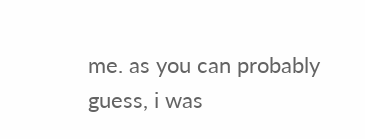me. as you can probably guess, i was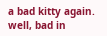a bad kitty again. well, bad in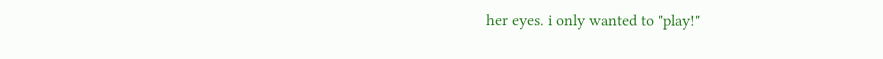her eyes. i only wanted to "play!"